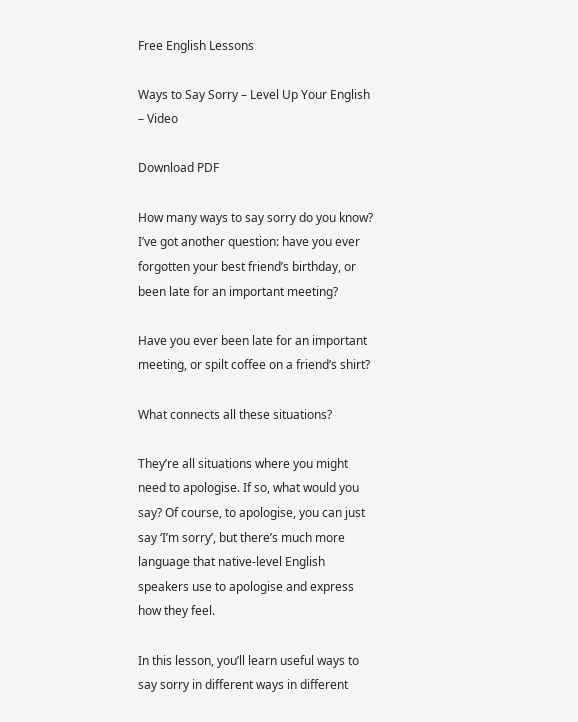Free English Lessons

Ways to Say Sorry – Level Up Your English – Video

Download PDF

How many ways to say sorry do you know? I’ve got another question: have you ever forgotten your best friend’s birthday, or been late for an important meeting?

Have you ever been late for an important meeting, or spilt coffee on a friend’s shirt?

What connects all these situations?

They’re all situations where you might need to apologise. If so, what would you say? Of course, to apologise, you can just say ‘I’m sorry’, but there’s much more language that native-level English speakers use to apologise and express how they feel.

In this lesson, you’ll learn useful ways to say sorry in different ways in different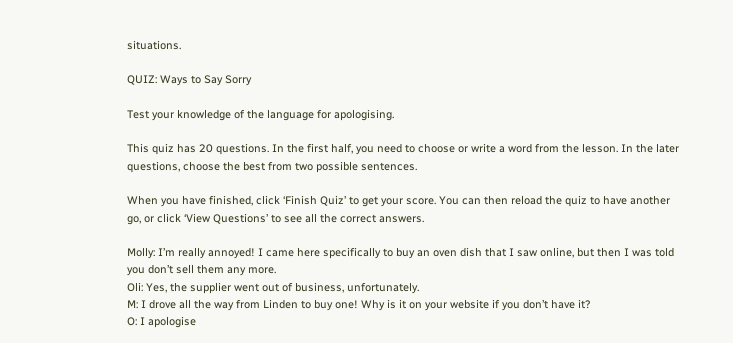situations.

QUIZ: Ways to Say Sorry

Test your knowledge of the language for apologising.

This quiz has 20 questions. In the first half, you need to choose or write a word from the lesson. In the later questions, choose the best from two possible sentences.

When you have finished, click ‘Finish Quiz’ to get your score. You can then reload the quiz to have another go, or click ‘View Questions’ to see all the correct answers.

Molly: I’m really annoyed! I came here specifically to buy an oven dish that I saw online, but then I was told you don’t sell them any more.
Oli: Yes, the supplier went out of business, unfortunately.
M: I drove all the way from Linden to buy one! Why is it on your website if you don’t have it?
O: I apologise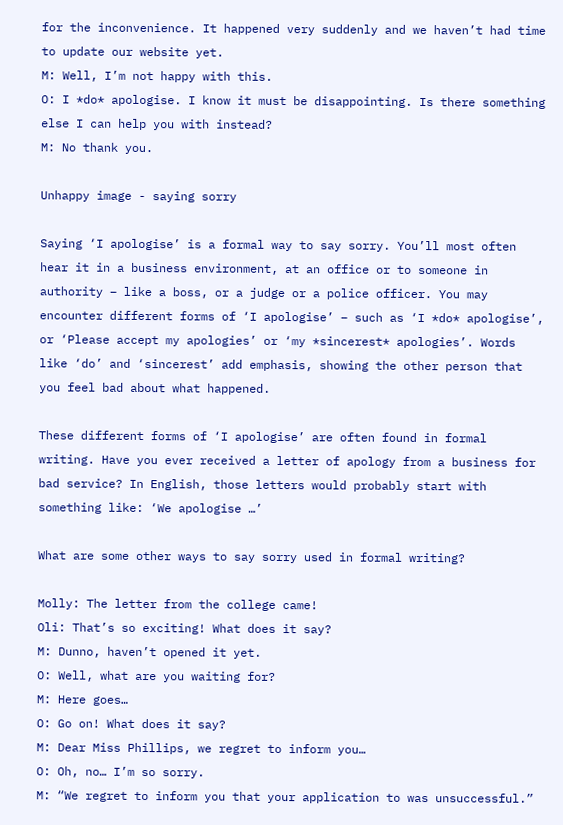for the inconvenience. It happened very suddenly and we haven’t had time to update our website yet.
M: Well, I’m not happy with this.
O: I *do* apologise. I know it must be disappointing. Is there something else I can help you with instead?
M: No thank you.

Unhappy image - saying sorry

Saying ‘I apologise’ is a formal way to say sorry. You’ll most often hear it in a business environment, at an office or to someone in authority – like a boss, or a judge or a police officer. You may encounter different forms of ‘I apologise’ – such as ‘I *do* apologise’, or ‘Please accept my apologies’ or ‘my *sincerest* apologies’. Words like ‘do’ and ‘sincerest’ add emphasis, showing the other person that you feel bad about what happened.

These different forms of ‘I apologise’ are often found in formal writing. Have you ever received a letter of apology from a business for bad service? In English, those letters would probably start with something like: ‘We apologise …’

What are some other ways to say sorry used in formal writing?

Molly: The letter from the college came!
Oli: That’s so exciting! What does it say?
M: Dunno, haven’t opened it yet.
O: Well, what are you waiting for?
M: Here goes…
O: Go on! What does it say?
M: Dear Miss Phillips, we regret to inform you…
O: Oh, no… I’m so sorry.
M: “We regret to inform you that your application to was unsuccessful.”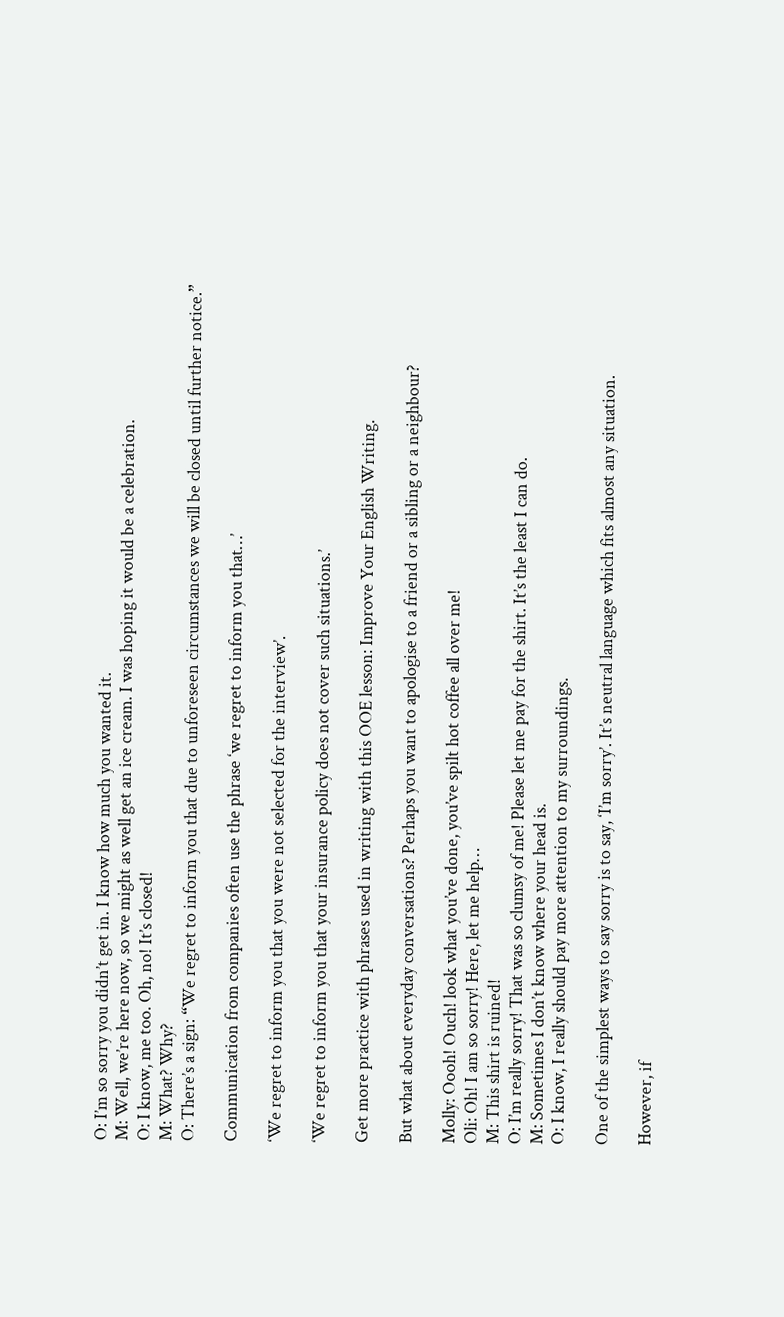O: I’m so sorry you didn’t get in. I know how much you wanted it.
M: Well, we’re here now, so we might as well get an ice cream. I was hoping it would be a celebration.
O: I know, me too. Oh, no! It’s closed!
M: What? Why?
O: There’s a sign: “We regret to inform you that due to unforeseen circumstances we will be closed until further notice.”

Communication from companies often use the phrase ‘we regret to inform you that…’

‘We regret to inform you that you were not selected for the interview’.

‘We regret to inform you that your insurance policy does not cover such situations.’

Get more practice with phrases used in writing with this OOE lesson: Improve Your English Writing.

But what about everyday conversations? Perhaps you want to apologise to a friend or a sibling or a neighbour?

Molly: Oooh! Ouch! look what you’ve done, you’ve spilt hot coffee all over me!
Oli: Oh! I am so sorry! Here, let me help…
M: This shirt is ruined!
O: I’m really sorry! That was so clumsy of me! Please let me pay for the shirt. It’s the least I can do.
M: Sometimes I don’t know where your head is.
O: I know, I really should pay more attention to my surroundings.

One of the simplest ways to say sorry is to say, ‘I’m sorry’. It’s neutral language which fits almost any situation.

However, if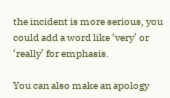the incident is more serious, you could add a word like ‘very’ or ‘really’ for emphasis.

You can also make an apology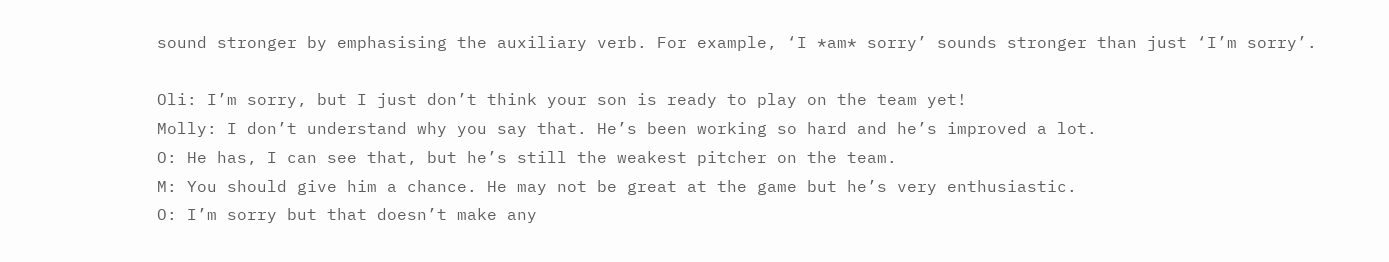sound stronger by emphasising the auxiliary verb. For example, ‘I *am* sorry’ sounds stronger than just ‘I’m sorry’.

Oli: I’m sorry, but I just don’t think your son is ready to play on the team yet!
Molly: I don’t understand why you say that. He’s been working so hard and he’s improved a lot.
O: He has, I can see that, but he’s still the weakest pitcher on the team.
M: You should give him a chance. He may not be great at the game but he’s very enthusiastic.
O: I’m sorry but that doesn’t make any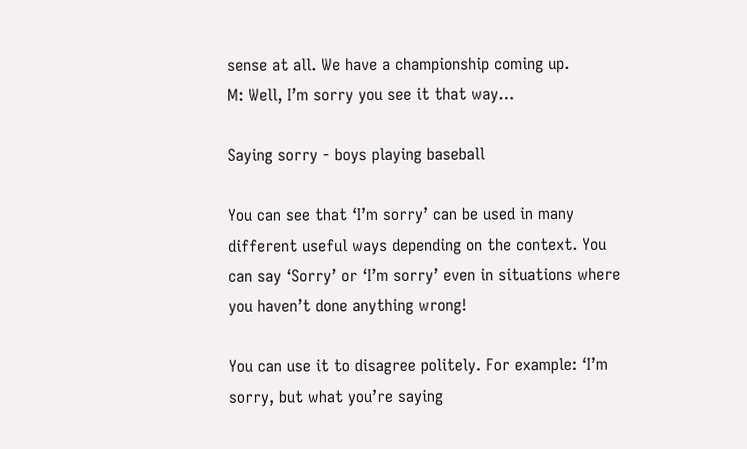sense at all. We have a championship coming up.
M: Well, I’m sorry you see it that way…

Saying sorry - boys playing baseball

You can see that ‘I’m sorry’ can be used in many different useful ways depending on the context. You can say ‘Sorry’ or ‘I’m sorry’ even in situations where you haven’t done anything wrong!

You can use it to disagree politely. For example: ‘I’m sorry, but what you’re saying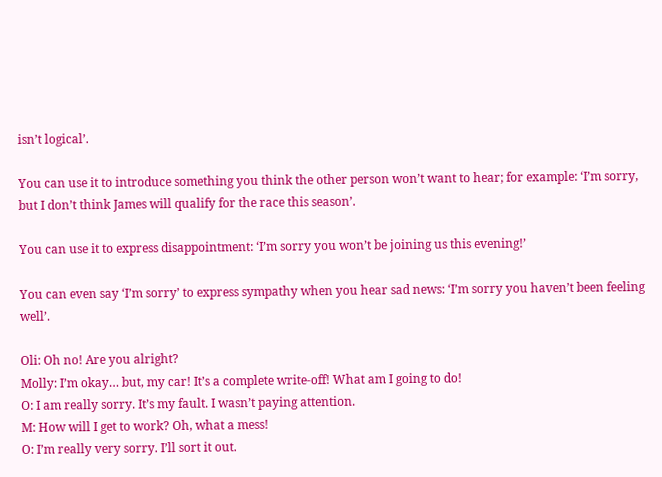isn’t logical’.

You can use it to introduce something you think the other person won’t want to hear; for example: ‘I’m sorry, but I don’t think James will qualify for the race this season’.

You can use it to express disappointment: ‘I’m sorry you won’t be joining us this evening!’

You can even say ‘I’m sorry’ to express sympathy when you hear sad news: ‘I’m sorry you haven’t been feeling well’.

Oli: Oh no! Are you alright?
Molly: I’m okay… but, my car! It’s a complete write-off! What am I going to do!
O: I am really sorry. It’s my fault. I wasn’t paying attention.
M: How will I get to work? Oh, what a mess!
O: I’m really very sorry. I’ll sort it out.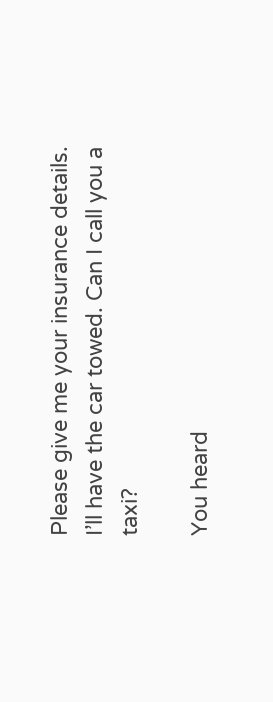Please give me your insurance details. I’ll have the car towed. Can I call you a taxi?

You heard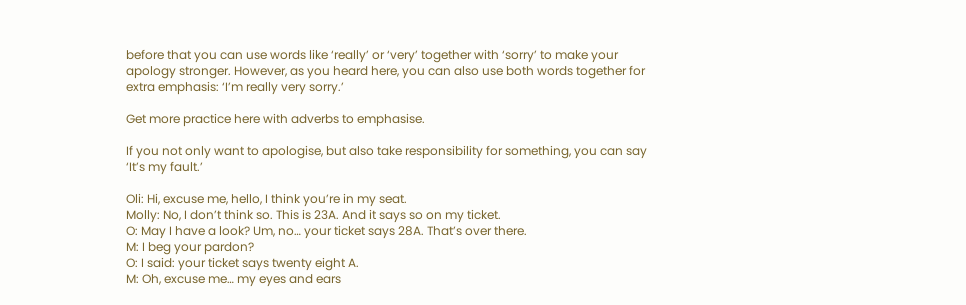before that you can use words like ‘really’ or ‘very’ together with ‘sorry’ to make your apology stronger. However, as you heard here, you can also use both words together for extra emphasis: ‘I’m really very sorry.’

Get more practice here with adverbs to emphasise.

If you not only want to apologise, but also take responsibility for something, you can say ‘It’s my fault.’

Oli: Hi, excuse me, hello, I think you’re in my seat.
Molly: No, I don’t think so. This is 23A. And it says so on my ticket.
O: May I have a look? Um, no… your ticket says 28A. That’s over there.
M: I beg your pardon?
O: I said: your ticket says twenty eight A.
M: Oh, excuse me… my eyes and ears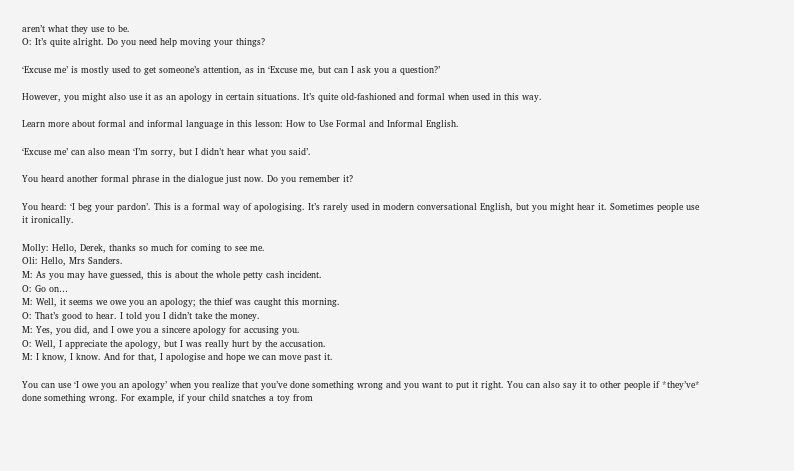aren’t what they use to be.
O: It’s quite alright. Do you need help moving your things?

‘Excuse me’ is mostly used to get someone’s attention, as in ‘Excuse me, but can I ask you a question?’

However, you might also use it as an apology in certain situations. It’s quite old-fashioned and formal when used in this way.

Learn more about formal and informal language in this lesson: How to Use Formal and Informal English.

‘Excuse me’ can also mean ‘I’m sorry, but I didn’t hear what you said’.

You heard another formal phrase in the dialogue just now. Do you remember it?

You heard: ‘I beg your pardon’. This is a formal way of apologising. It’s rarely used in modern conversational English, but you might hear it. Sometimes people use it ironically.

Molly: Hello, Derek, thanks so much for coming to see me.
Oli: Hello, Mrs Sanders.
M: As you may have guessed, this is about the whole petty cash incident.
O: Go on…
M: Well, it seems we owe you an apology; the thief was caught this morning.
O: That’s good to hear. I told you I didn’t take the money.
M: Yes, you did, and I owe you a sincere apology for accusing you.
O: Well, I appreciate the apology, but I was really hurt by the accusation.
M: I know, I know. And for that, I apologise and hope we can move past it.

You can use ‘I owe you an apology’ when you realize that you’ve done something wrong and you want to put it right. You can also say it to other people if *they’ve* done something wrong. For example, if your child snatches a toy from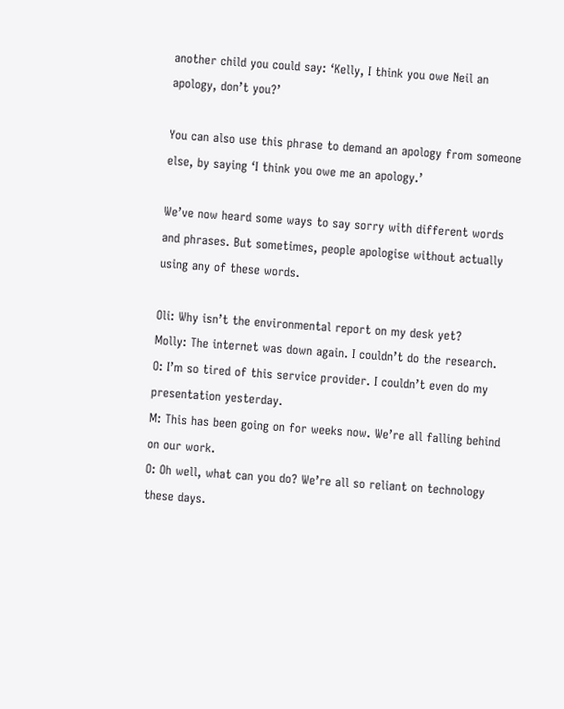another child you could say: ‘Kelly, I think you owe Neil an apology, don’t you?’

You can also use this phrase to demand an apology from someone else, by saying ‘I think you owe me an apology.’

We’ve now heard some ways to say sorry with different words and phrases. But sometimes, people apologise without actually using any of these words.

Oli: Why isn’t the environmental report on my desk yet?
Molly: The internet was down again. I couldn’t do the research.
O: I’m so tired of this service provider. I couldn’t even do my presentation yesterday.
M: This has been going on for weeks now. We’re all falling behind on our work.
O: Oh well, what can you do? We’re all so reliant on technology these days.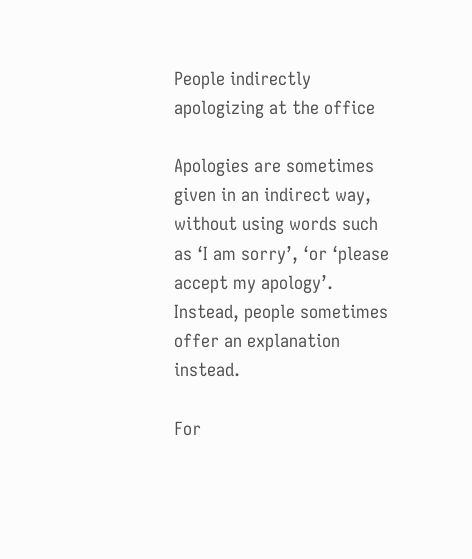People indirectly apologizing at the office

Apologies are sometimes given in an indirect way, without using words such as ‘I am sorry’, ‘or ‘please accept my apology’. Instead, people sometimes offer an explanation instead.

For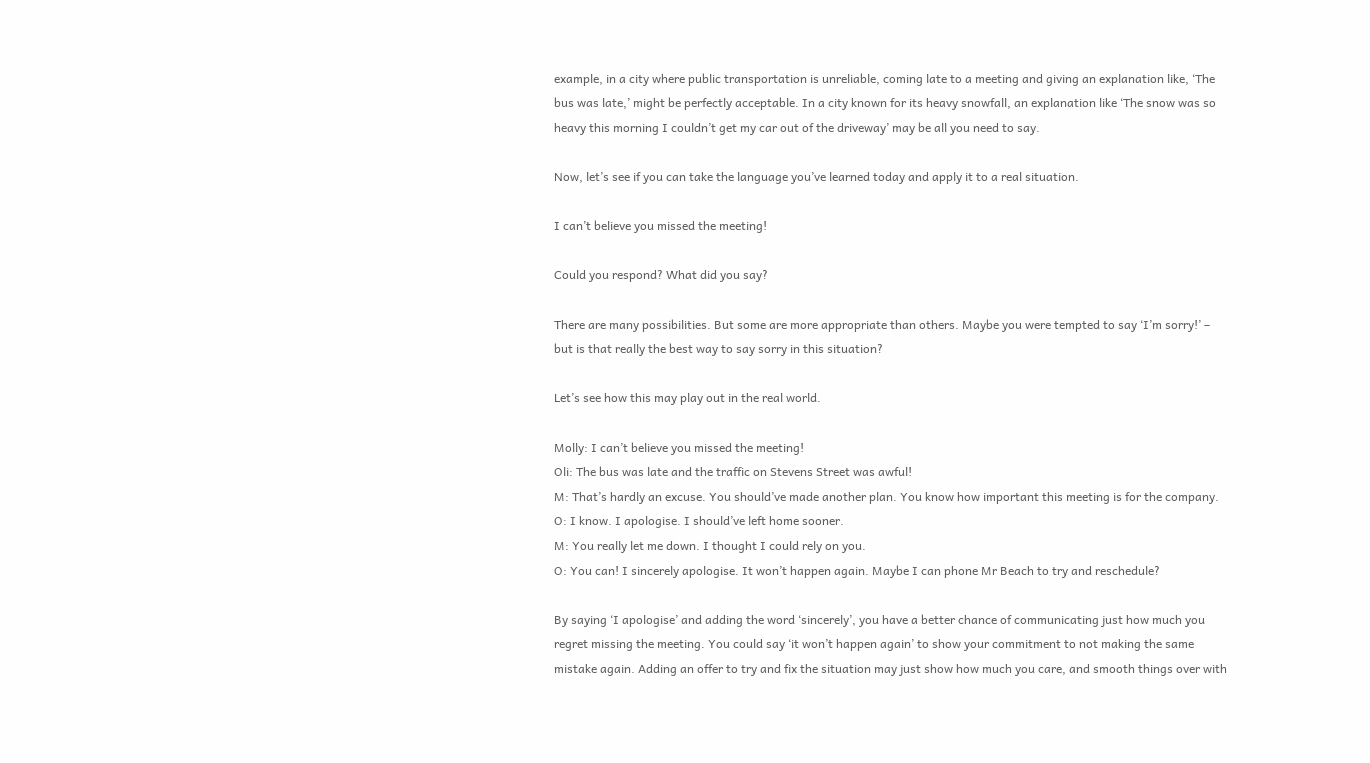example, in a city where public transportation is unreliable, coming late to a meeting and giving an explanation like, ‘The bus was late,’ might be perfectly acceptable. In a city known for its heavy snowfall, an explanation like ‘The snow was so heavy this morning I couldn’t get my car out of the driveway’ may be all you need to say.

Now, let’s see if you can take the language you’ve learned today and apply it to a real situation.

I can’t believe you missed the meeting!

Could you respond? What did you say?

There are many possibilities. But some are more appropriate than others. Maybe you were tempted to say ‘I’m sorry!’ – but is that really the best way to say sorry in this situation?

Let’s see how this may play out in the real world.

Molly: I can’t believe you missed the meeting!
Oli: The bus was late and the traffic on Stevens Street was awful!
M: That’s hardly an excuse. You should’ve made another plan. You know how important this meeting is for the company.
O: I know. I apologise. I should’ve left home sooner.
M: You really let me down. I thought I could rely on you.
O: You can! I sincerely apologise. It won’t happen again. Maybe I can phone Mr Beach to try and reschedule?

By saying ‘I apologise’ and adding the word ‘sincerely’, you have a better chance of communicating just how much you regret missing the meeting. You could say ‘it won’t happen again’ to show your commitment to not making the same mistake again. Adding an offer to try and fix the situation may just show how much you care, and smooth things over with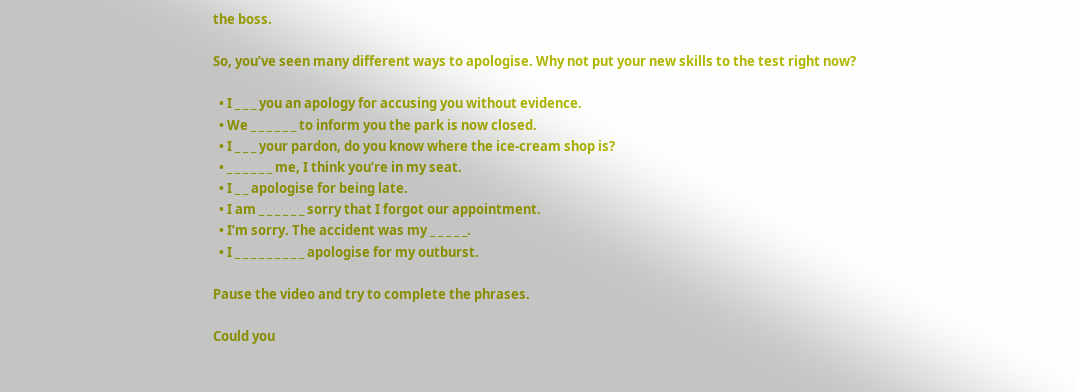the boss.

So, you’ve seen many different ways to apologise. Why not put your new skills to the test right now?

  • I _ _ _ you an apology for accusing you without evidence.
  • We _ _ _ _ _ _ to inform you the park is now closed.
  • I _ _ _ your pardon, do you know where the ice-cream shop is?
  • _ _ _ _ _ _ me, I think you’re in my seat.
  • I _ _ apologise for being late.
  • I am _ _ _ _ _ _ sorry that I forgot our appointment.
  • I’m sorry. The accident was my _ _ _ _ _.
  • I _ _ _ _ _ _ _ _ _ apologise for my outburst.

Pause the video and try to complete the phrases.

Could you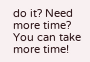do it? Need more time? You can take more time!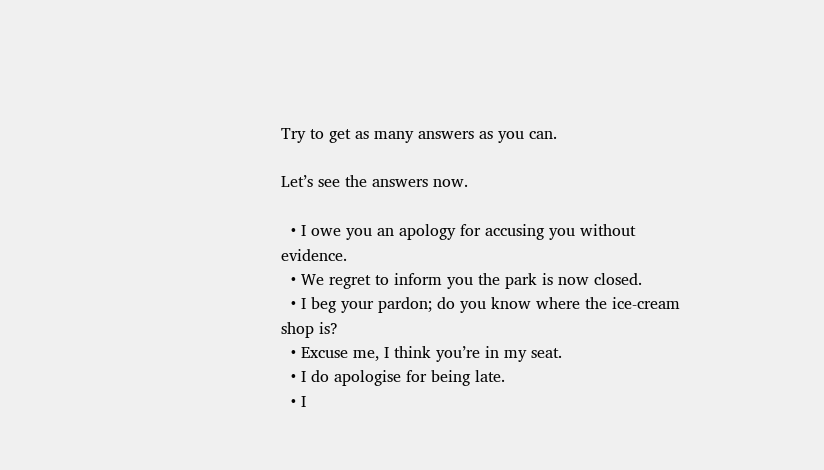Try to get as many answers as you can.

Let’s see the answers now.

  • I owe you an apology for accusing you without evidence.
  • We regret to inform you the park is now closed.
  • I beg your pardon; do you know where the ice-cream shop is?
  • Excuse me, I think you’re in my seat.
  • I do apologise for being late.
  • I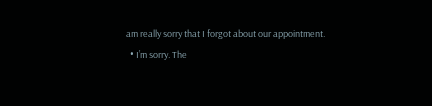am really sorry that I forgot about our appointment.
  • I’m sorry. The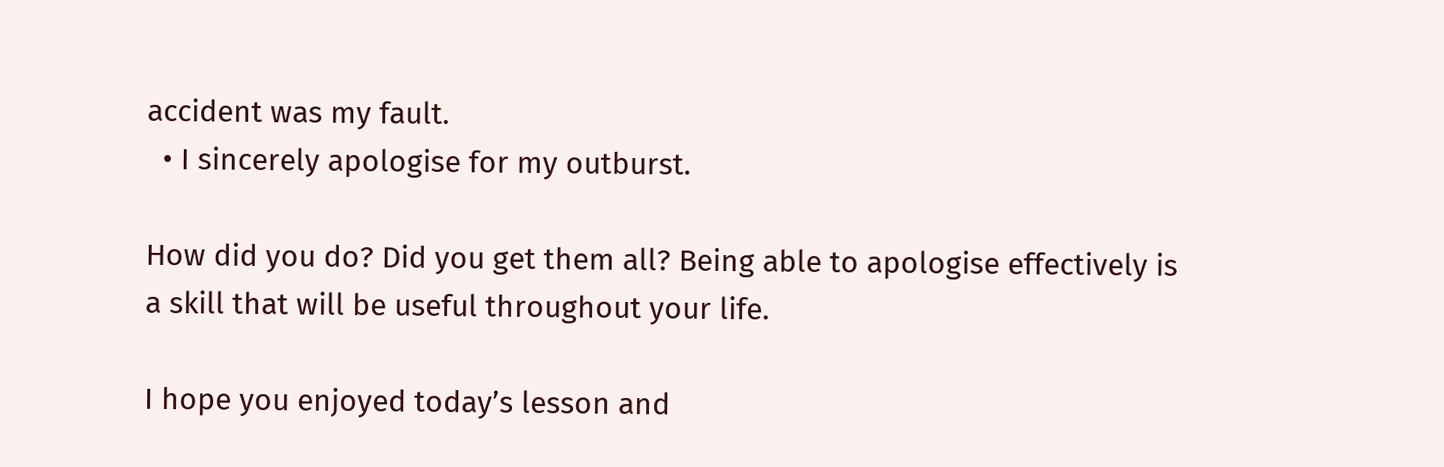accident was my fault.
  • I sincerely apologise for my outburst.

How did you do? Did you get them all? Being able to apologise effectively is a skill that will be useful throughout your life.

I hope you enjoyed today’s lesson and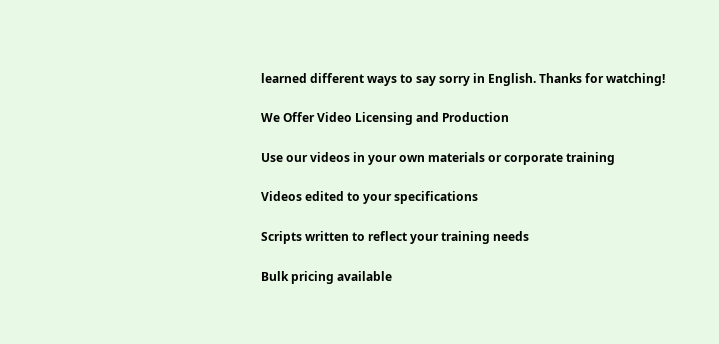learned different ways to say sorry in English. Thanks for watching!

We Offer Video Licensing and Production

Use our videos in your own materials or corporate training

Videos edited to your specifications

Scripts written to reflect your training needs

Bulk pricing available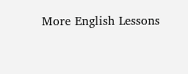More English Lessons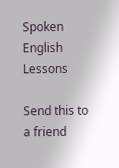Spoken English Lessons

Send this to a friend